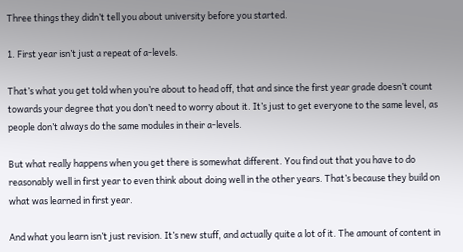Three things they didn’t tell you about university before you started.

1. First year isn’t just a repeat of a-levels.

That’s what you get told when you’re about to head off, that and since the first year grade doesn’t count towards your degree that you don’t need to worry about it. It’s just to get everyone to the same level, as people don’t always do the same modules in their a-levels.

But what really happens when you get there is somewhat different. You find out that you have to do reasonably well in first year to even think about doing well in the other years. That’s because they build on what was learned in first year.

And what you learn isn’t just revision. It’s new stuff, and actually quite a lot of it. The amount of content in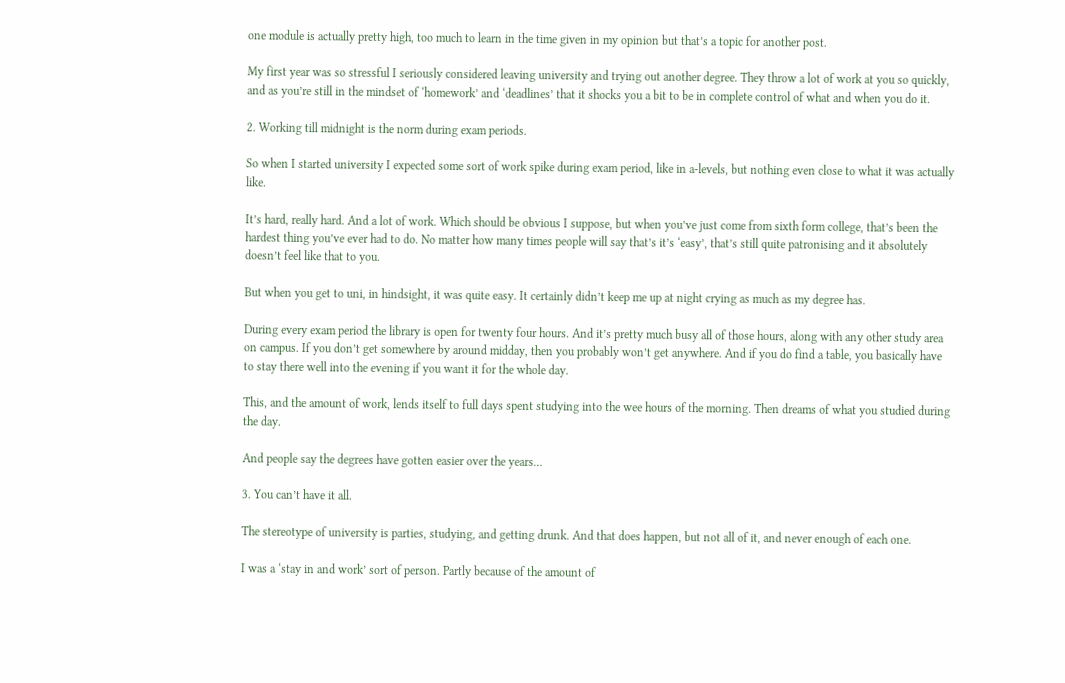one module is actually pretty high, too much to learn in the time given in my opinion but that’s a topic for another post.

My first year was so stressful I seriously considered leaving university and trying out another degree. They throw a lot of work at you so quickly, and as you’re still in the mindset of ‘homework’ and ‘deadlines’ that it shocks you a bit to be in complete control of what and when you do it.

2. Working till midnight is the norm during exam periods.

So when I started university I expected some sort of work spike during exam period, like in a-levels, but nothing even close to what it was actually like.

It’s hard, really hard. And a lot of work. Which should be obvious I suppose, but when you’ve just come from sixth form college, that’s been the hardest thing you’ve ever had to do. No matter how many times people will say that’s it’s ‘easy’, that’s still quite patronising and it absolutely doesn’t feel like that to you.

But when you get to uni, in hindsight, it was quite easy. It certainly didn’t keep me up at night crying as much as my degree has.

During every exam period the library is open for twenty four hours. And it’s pretty much busy all of those hours, along with any other study area on campus. If you don’t get somewhere by around midday, then you probably won’t get anywhere. And if you do find a table, you basically have to stay there well into the evening if you want it for the whole day.

This, and the amount of work, lends itself to full days spent studying into the wee hours of the morning. Then dreams of what you studied during the day.

And people say the degrees have gotten easier over the years…

3. You can’t have it all.

The stereotype of university is parties, studying, and getting drunk. And that does happen, but not all of it, and never enough of each one.

I was a ‘stay in and work’ sort of person. Partly because of the amount of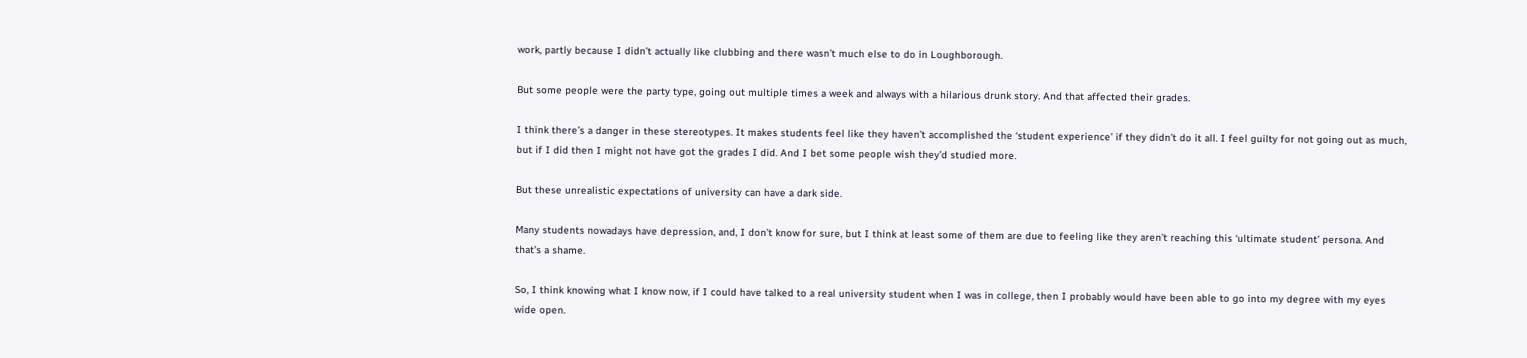work, partly because I didn’t actually like clubbing and there wasn’t much else to do in Loughborough.

But some people were the party type, going out multiple times a week and always with a hilarious drunk story. And that affected their grades.

I think there’s a danger in these stereotypes. It makes students feel like they haven’t accomplished the ‘student experience’ if they didn’t do it all. I feel guilty for not going out as much, but if I did then I might not have got the grades I did. And I bet some people wish they’d studied more.

But these unrealistic expectations of university can have a dark side.

Many students nowadays have depression, and, I don’t know for sure, but I think at least some of them are due to feeling like they aren’t reaching this ‘ultimate student’ persona. And that’s a shame.

So, I think knowing what I know now, if I could have talked to a real university student when I was in college, then I probably would have been able to go into my degree with my eyes wide open.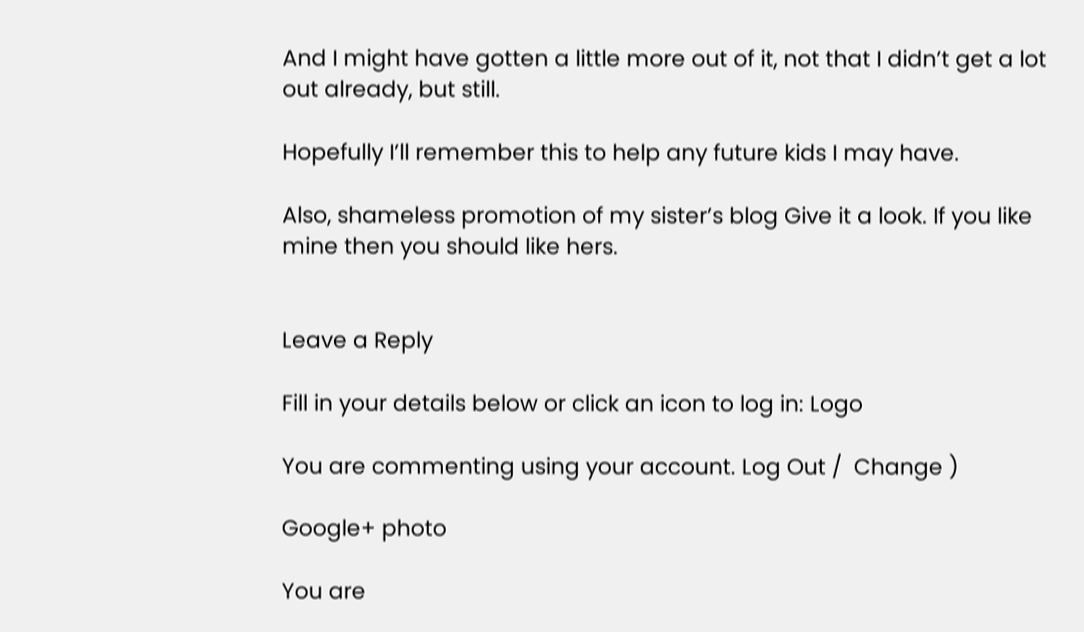And I might have gotten a little more out of it, not that I didn’t get a lot out already, but still.

Hopefully I’ll remember this to help any future kids I may have.

Also, shameless promotion of my sister’s blog Give it a look. If you like mine then you should like hers.


Leave a Reply

Fill in your details below or click an icon to log in: Logo

You are commenting using your account. Log Out /  Change )

Google+ photo

You are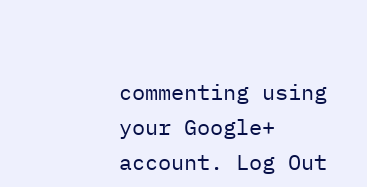commenting using your Google+ account. Log Out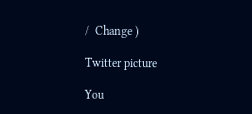/  Change )

Twitter picture

You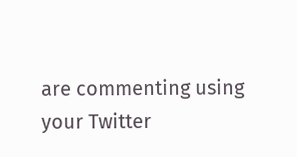are commenting using your Twitter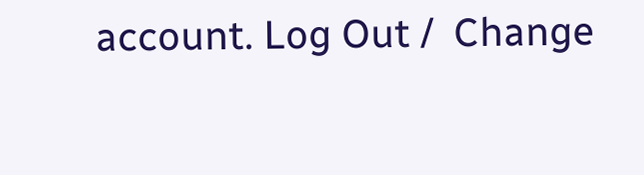account. Log Out /  Change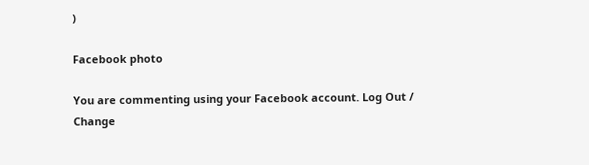)

Facebook photo

You are commenting using your Facebook account. Log Out /  Change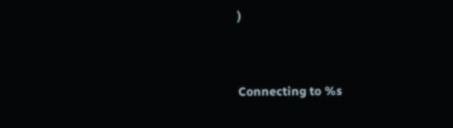)


Connecting to %s